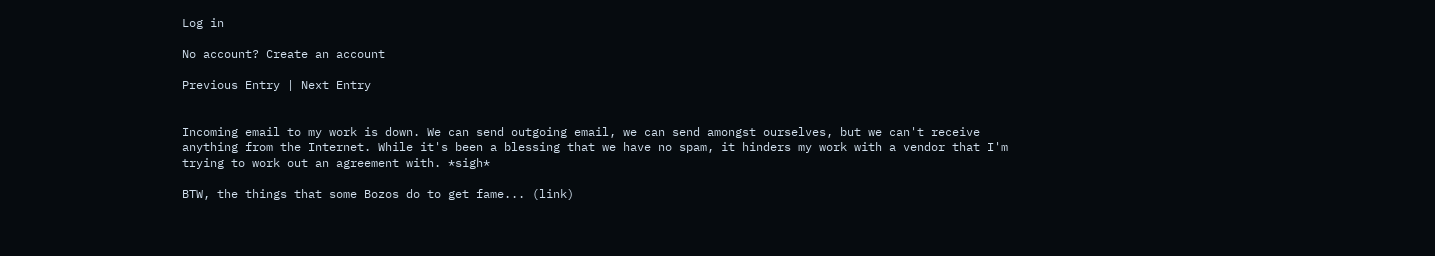Log in

No account? Create an account

Previous Entry | Next Entry


Incoming email to my work is down. We can send outgoing email, we can send amongst ourselves, but we can't receive anything from the Internet. While it's been a blessing that we have no spam, it hinders my work with a vendor that I'm trying to work out an agreement with. *sigh*

BTW, the things that some Bozos do to get fame... (link)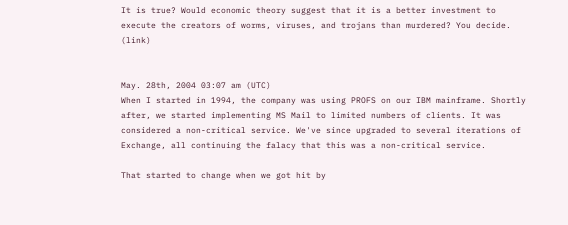It is true? Would economic theory suggest that it is a better investment to execute the creators of worms, viruses, and trojans than murdered? You decide. (link)


May. 28th, 2004 03:07 am (UTC)
When I started in 1994, the company was using PROFS on our IBM mainframe. Shortly after, we started implementing MS Mail to limited numbers of clients. It was considered a non-critical service. We've since upgraded to several iterations of Exchange, all continuing the falacy that this was a non-critical service.

That started to change when we got hit by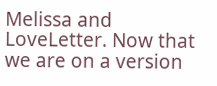Melissa and LoveLetter. Now that we are on a version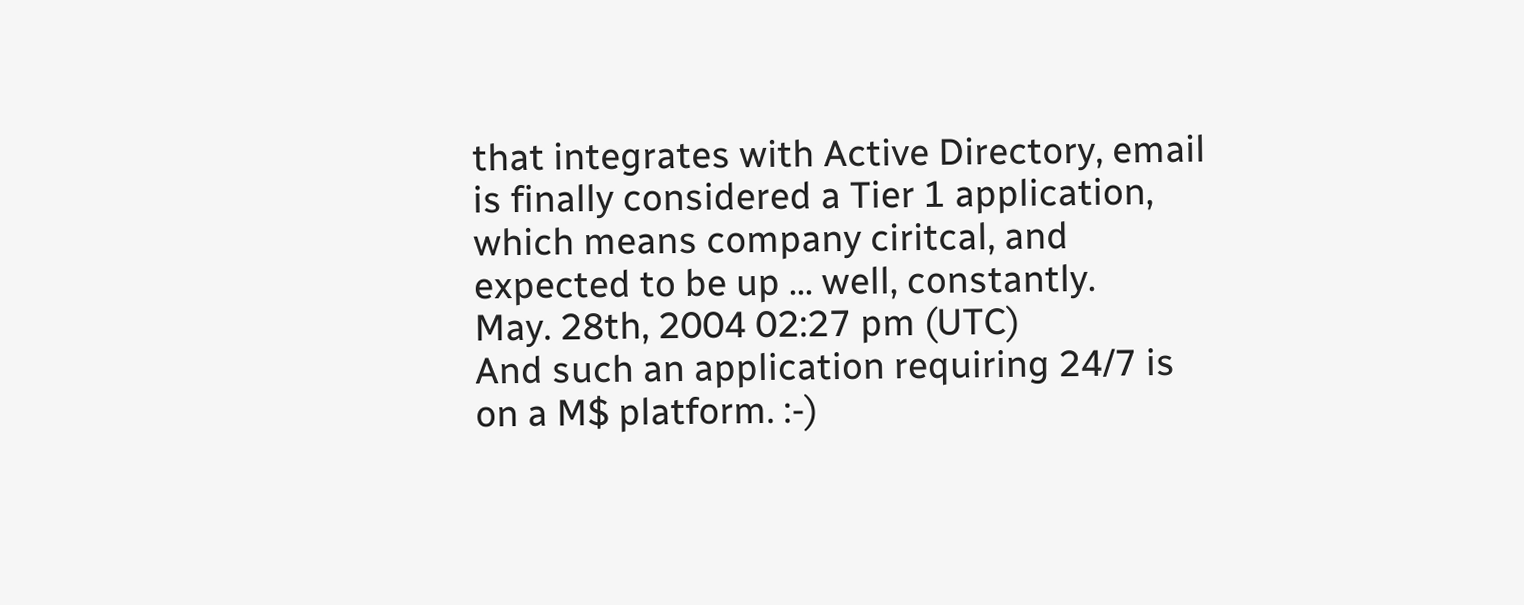that integrates with Active Directory, email is finally considered a Tier 1 application, which means company ciritcal, and expected to be up ... well, constantly.
May. 28th, 2004 02:27 pm (UTC)
And such an application requiring 24/7 is on a M$ platform. :-)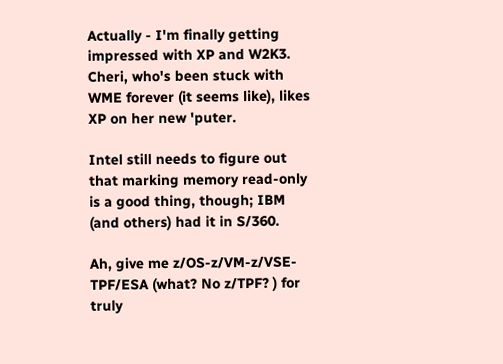Actually - I'm finally getting impressed with XP and W2K3. Cheri, who's been stuck with WME forever (it seems like), likes XP on her new 'puter.

Intel still needs to figure out that marking memory read-only is a good thing, though; IBM (and others) had it in S/360.

Ah, give me z/OS-z/VM-z/VSE-TPF/ESA (what? No z/TPF? ) for truly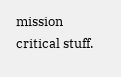mission critical stuff.